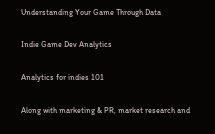Understanding Your Game Through Data

Indie Game Dev Analytics

Analytics for indies 101

Along with marketing & PR, market research and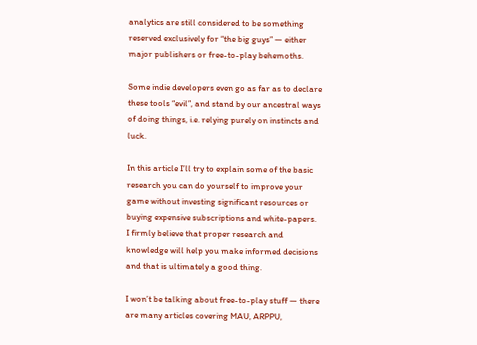analytics are still considered to be something reserved exclusively for “the big guys” — either major publishers or free-to-play behemoths.

Some indie developers even go as far as to declare these tools “evil”, and stand by our ancestral ways of doing things, i.e. relying purely on instincts and luck.

In this article I’ll try to explain some of the basic research you can do yourself to improve your game without investing significant resources or buying expensive subscriptions and white-papers. I firmly believe that proper research and knowledge will help you make informed decisions and that is ultimately a good thing.

I won’t be talking about free-to-play stuff — there are many articles covering MAU, ARPPU,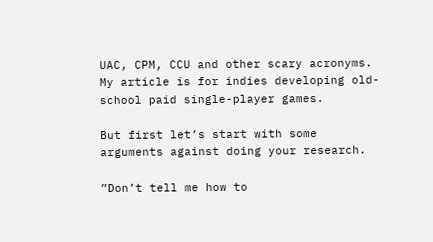UAC, CPM, CCU and other scary acronyms. My article is for indies developing old-school paid single-player games.

But first let’s start with some arguments against doing your research.

”Don’t tell me how to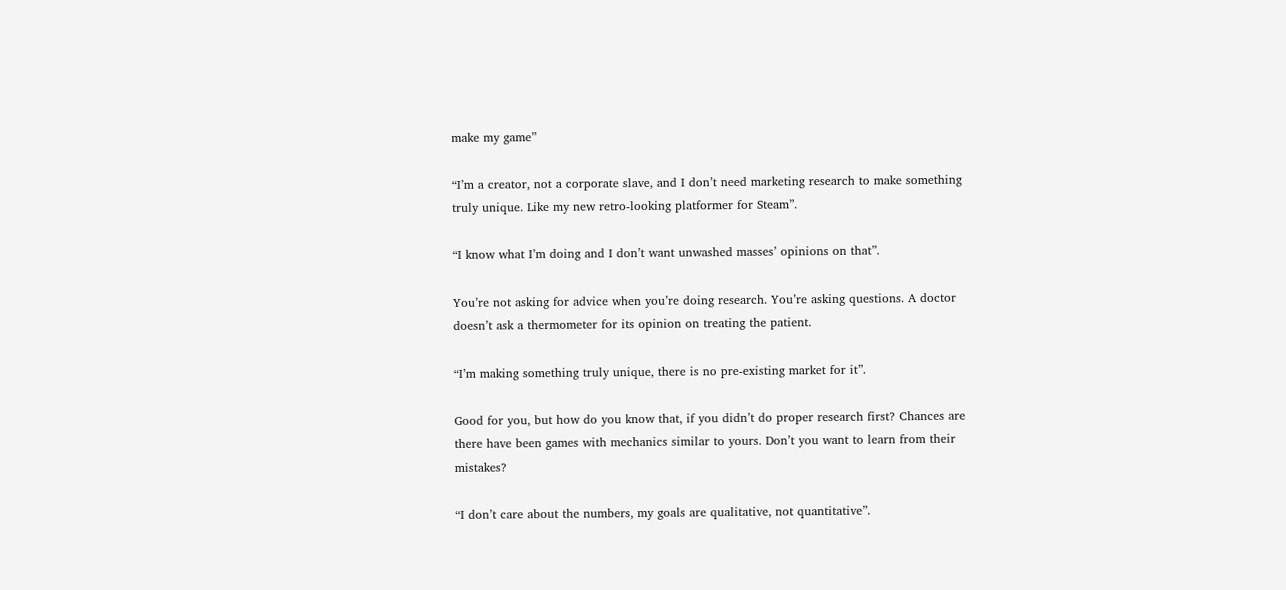make my game”

“I’m a creator, not a corporate slave, and I don’t need marketing research to make something truly unique. Like my new retro-looking platformer for Steam”.

“I know what I’m doing and I don’t want unwashed masses’ opinions on that”.

You’re not asking for advice when you’re doing research. You’re asking questions. A doctor doesn’t ask a thermometer for its opinion on treating the patient.

“I’m making something truly unique, there is no pre-existing market for it”.

Good for you, but how do you know that, if you didn’t do proper research first? Chances are there have been games with mechanics similar to yours. Don’t you want to learn from their mistakes?

“I don’t care about the numbers, my goals are qualitative, not quantitative”.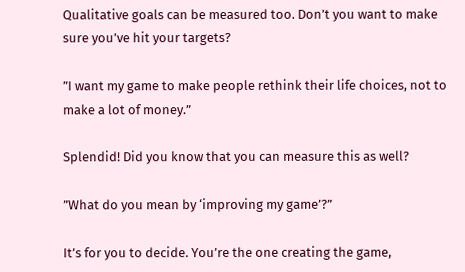Qualitative goals can be measured too. Don’t you want to make sure you’ve hit your targets?

”I want my game to make people rethink their life choices, not to make a lot of money.”

Splendid! Did you know that you can measure this as well?

”What do you mean by ‘improving my game’?”

It’s for you to decide. You’re the one creating the game,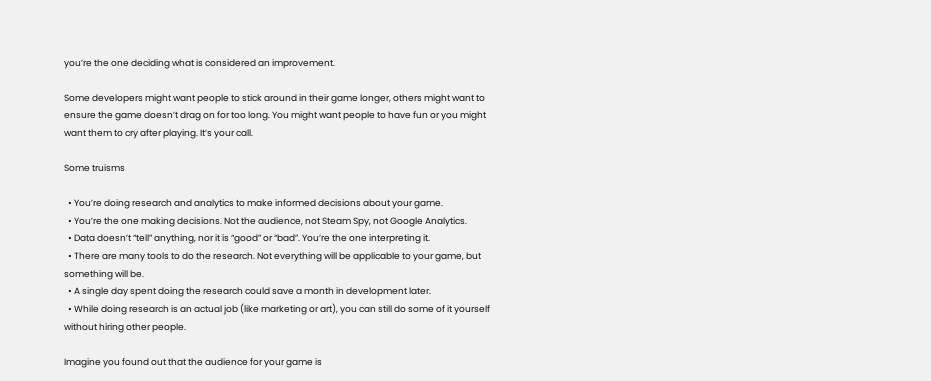you’re the one deciding what is considered an improvement.

Some developers might want people to stick around in their game longer, others might want to ensure the game doesn’t drag on for too long. You might want people to have fun or you might want them to cry after playing. It’s your call.

Some truisms

  • You’re doing research and analytics to make informed decisions about your game.
  • You’re the one making decisions. Not the audience, not Steam Spy, not Google Analytics.
  • Data doesn’t “tell” anything, nor it is “good” or “bad”. You’re the one interpreting it.
  • There are many tools to do the research. Not everything will be applicable to your game, but something will be.
  • A single day spent doing the research could save a month in development later.
  • While doing research is an actual job (like marketing or art), you can still do some of it yourself without hiring other people.

Imagine you found out that the audience for your game is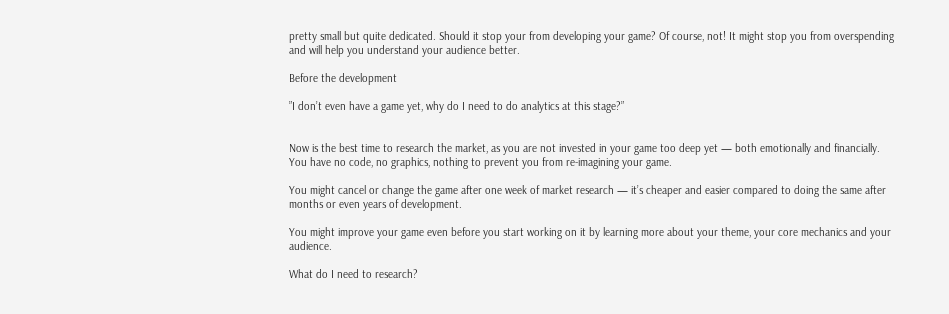pretty small but quite dedicated. Should it stop your from developing your game? Of course, not! It might stop you from overspending and will help you understand your audience better.

Before the development

”I don’t even have a game yet, why do I need to do analytics at this stage?”


Now is the best time to research the market, as you are not invested in your game too deep yet — both emotionally and financially. You have no code, no graphics, nothing to prevent you from re-imagining your game.

You might cancel or change the game after one week of market research — it’s cheaper and easier compared to doing the same after months or even years of development.

You might improve your game even before you start working on it by learning more about your theme, your core mechanics and your audience.

What do I need to research?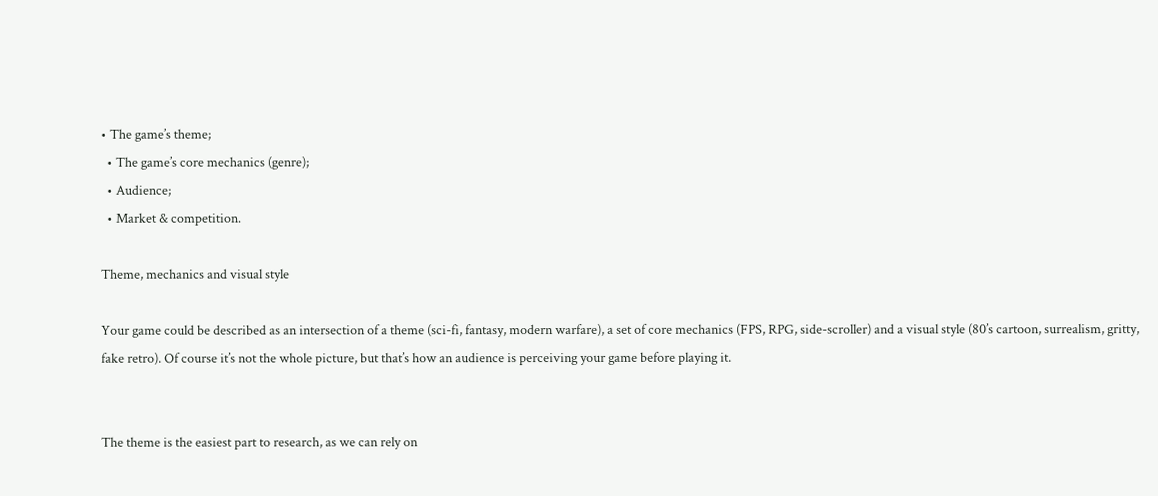• The game’s theme;
  • The game’s core mechanics (genre);
  • Audience;
  • Market & competition.

Theme, mechanics and visual style

Your game could be described as an intersection of a theme (sci-fi, fantasy, modern warfare), a set of core mechanics (FPS, RPG, side-scroller) and a visual style (80’s cartoon, surrealism, gritty, fake retro). Of course it’s not the whole picture, but that’s how an audience is perceiving your game before playing it.


The theme is the easiest part to research, as we can rely on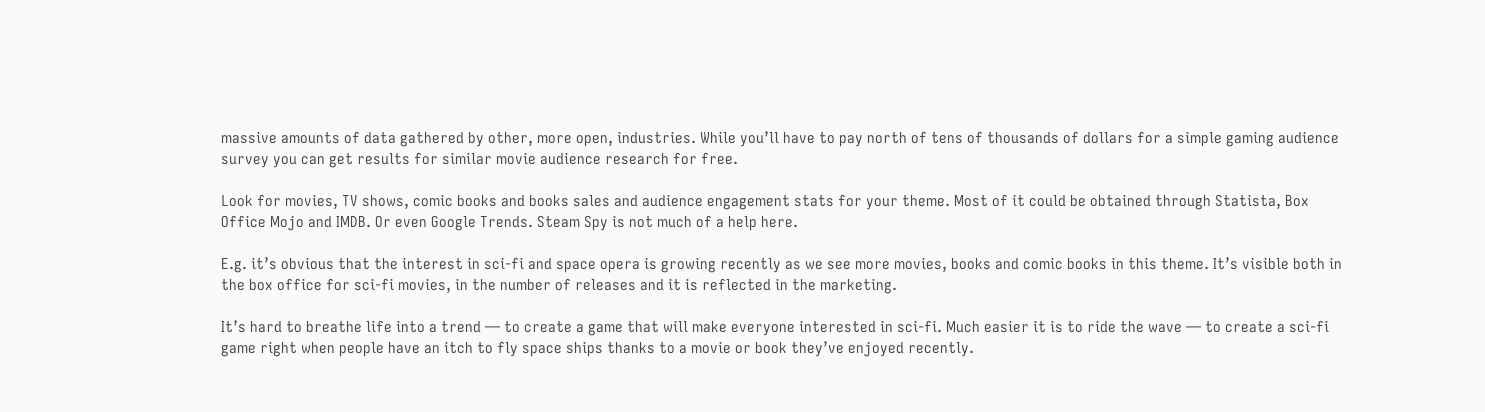massive amounts of data gathered by other, more open, industries. While you’ll have to pay north of tens of thousands of dollars for a simple gaming audience survey you can get results for similar movie audience research for free.

Look for movies, TV shows, comic books and books sales and audience engagement stats for your theme. Most of it could be obtained through Statista, Box Office Mojo and IMDB. Or even Google Trends. Steam Spy is not much of a help here.

E.g. it’s obvious that the interest in sci-fi and space opera is growing recently as we see more movies, books and comic books in this theme. It’s visible both in the box office for sci-fi movies, in the number of releases and it is reflected in the marketing.

It’s hard to breathe life into a trend — to create a game that will make everyone interested in sci-fi. Much easier it is to ride the wave — to create a sci-fi game right when people have an itch to fly space ships thanks to a movie or book they’ve enjoyed recently.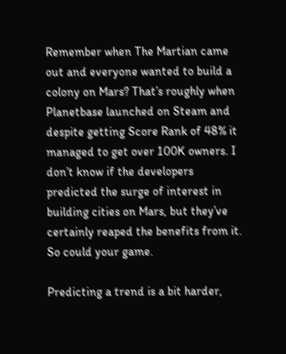Remember when The Martian came out and everyone wanted to build a colony on Mars? That’s roughly when Planetbase launched on Steam and despite getting Score Rank of 48% it managed to get over 100K owners. I don’t know if the developers predicted the surge of interest in building cities on Mars, but they’ve certainly reaped the benefits from it. So could your game.

Predicting a trend is a bit harder,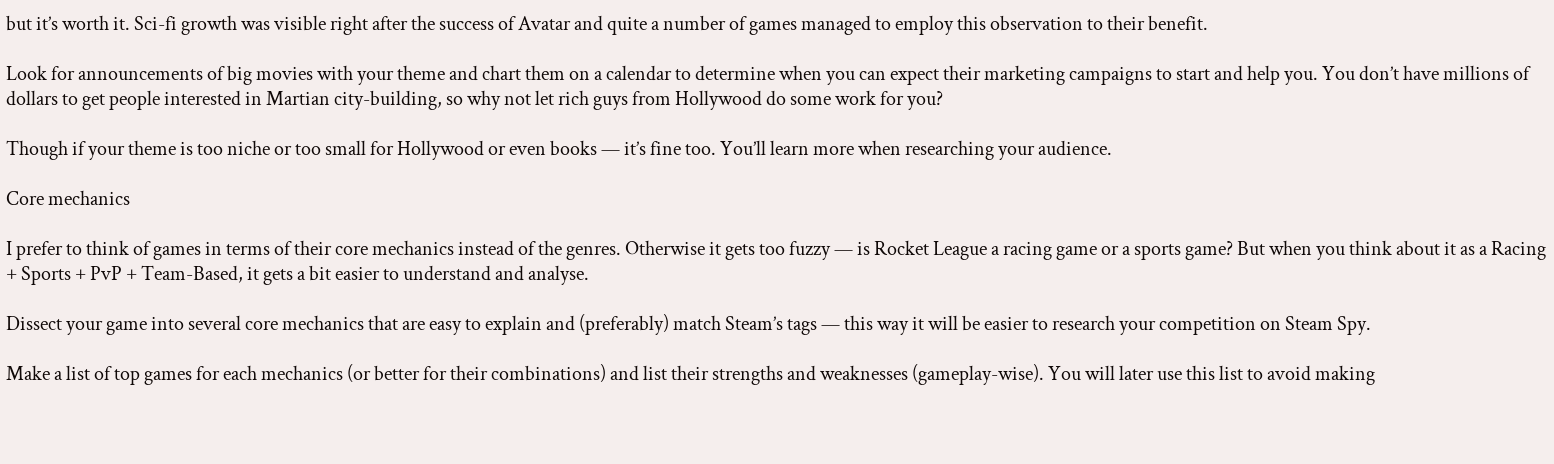but it’s worth it. Sci-fi growth was visible right after the success of Avatar and quite a number of games managed to employ this observation to their benefit.

Look for announcements of big movies with your theme and chart them on a calendar to determine when you can expect their marketing campaigns to start and help you. You don’t have millions of dollars to get people interested in Martian city-building, so why not let rich guys from Hollywood do some work for you?

Though if your theme is too niche or too small for Hollywood or even books — it’s fine too. You’ll learn more when researching your audience.

Core mechanics

I prefer to think of games in terms of their core mechanics instead of the genres. Otherwise it gets too fuzzy — is Rocket League a racing game or a sports game? But when you think about it as a Racing + Sports + PvP + Team-Based, it gets a bit easier to understand and analyse.

Dissect your game into several core mechanics that are easy to explain and (preferably) match Steam’s tags — this way it will be easier to research your competition on Steam Spy.

Make a list of top games for each mechanics (or better for their combinations) and list their strengths and weaknesses (gameplay-wise). You will later use this list to avoid making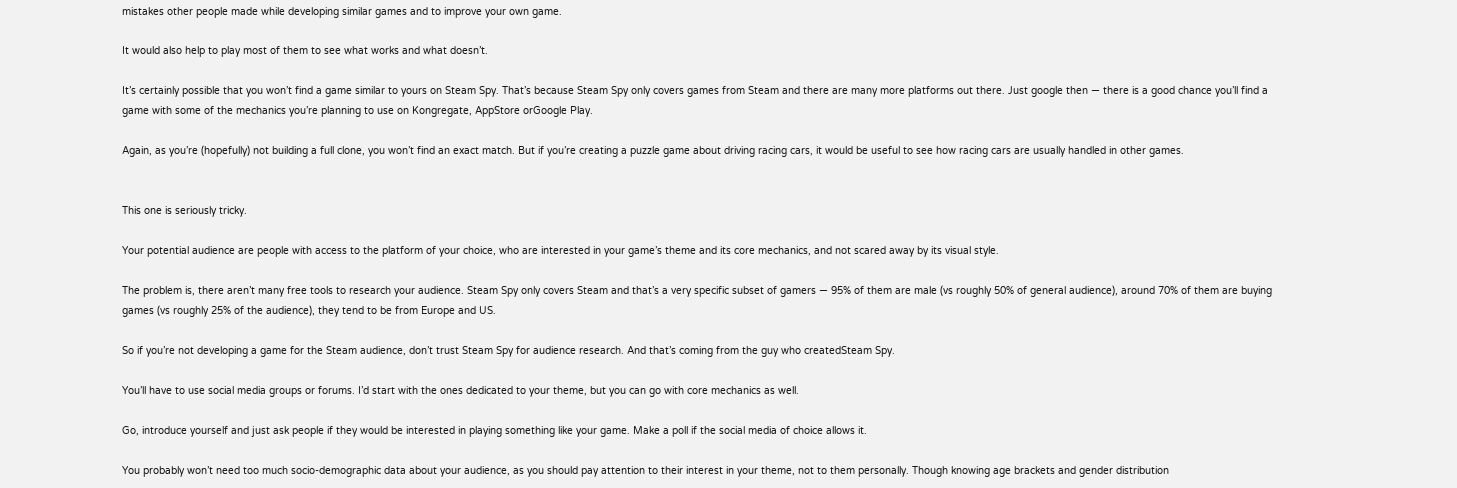mistakes other people made while developing similar games and to improve your own game.

It would also help to play most of them to see what works and what doesn’t.

It’s certainly possible that you won’t find a game similar to yours on Steam Spy. That’s because Steam Spy only covers games from Steam and there are many more platforms out there. Just google then — there is a good chance you’ll find a game with some of the mechanics you’re planning to use on Kongregate, AppStore orGoogle Play.

Again, as you’re (hopefully) not building a full clone, you won’t find an exact match. But if you’re creating a puzzle game about driving racing cars, it would be useful to see how racing cars are usually handled in other games.


This one is seriously tricky.

Your potential audience are people with access to the platform of your choice, who are interested in your game’s theme and its core mechanics, and not scared away by its visual style.

The problem is, there aren’t many free tools to research your audience. Steam Spy only covers Steam and that’s a very specific subset of gamers — 95% of them are male (vs roughly 50% of general audience), around 70% of them are buying games (vs roughly 25% of the audience), they tend to be from Europe and US.

So if you’re not developing a game for the Steam audience, don’t trust Steam Spy for audience research. And that’s coming from the guy who createdSteam Spy.

You’ll have to use social media groups or forums. I’d start with the ones dedicated to your theme, but you can go with core mechanics as well.

Go, introduce yourself and just ask people if they would be interested in playing something like your game. Make a poll if the social media of choice allows it.

You probably won’t need too much socio-demographic data about your audience, as you should pay attention to their interest in your theme, not to them personally. Though knowing age brackets and gender distribution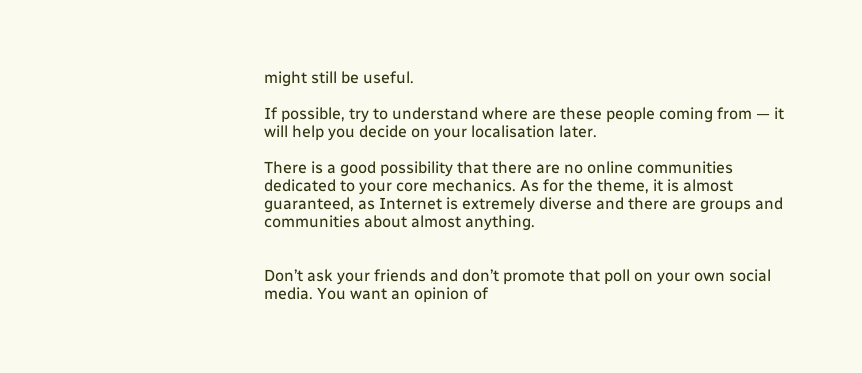might still be useful.

If possible, try to understand where are these people coming from — it will help you decide on your localisation later.

There is a good possibility that there are no online communities dedicated to your core mechanics. As for the theme, it is almost guaranteed, as Internet is extremely diverse and there are groups and communities about almost anything.


Don’t ask your friends and don’t promote that poll on your own social media. You want an opinion of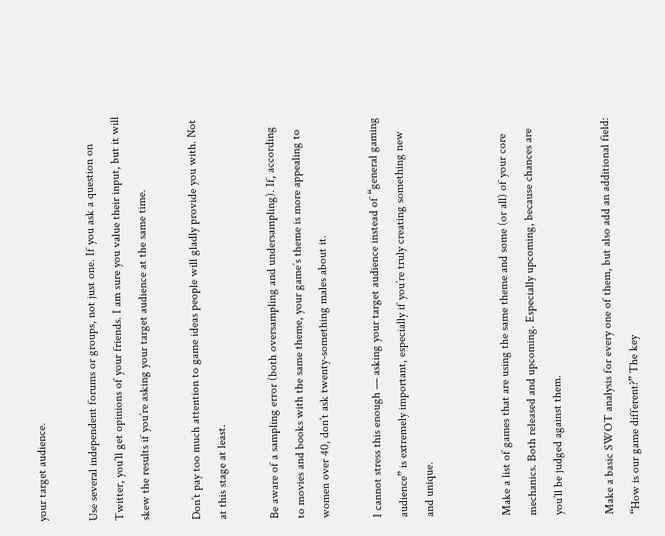your target audience.

Use several independent forums or groups, not just one. If you ask a question on Twitter, you’ll get opinions of your friends. I am sure you value their input, but it will skew the results if you’re asking your target audience at the same time.

Don’t pay too much attention to game ideas people will gladly provide you with. Not at this stage at least.

Be aware of a sampling error (both oversampling and undersampling). If, according to movies and books with the same theme, your game’s theme is more appealing to women over 40, don’t ask twenty-something males about it.

I cannot stress this enough — asking your target audience instead of “general gaming audience” is extremely important, especially if you’re truly creating something new and unique.


Make a list of games that are using the same theme and some (or all) of your core mechanics. Both released and upcoming. Especially upcoming, because chances are you’ll be judged against them.

Make a basic SWOT analysis for every one of them, but also add an additional field: “How is our game different?” The key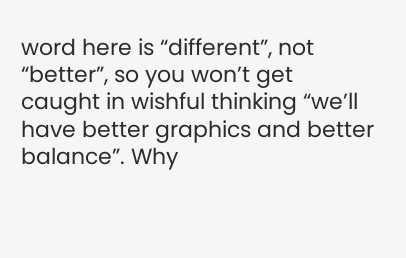word here is “different”, not “better”, so you won’t get caught in wishful thinking “we’ll have better graphics and better balance”. Why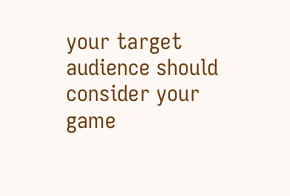your target audience should consider your game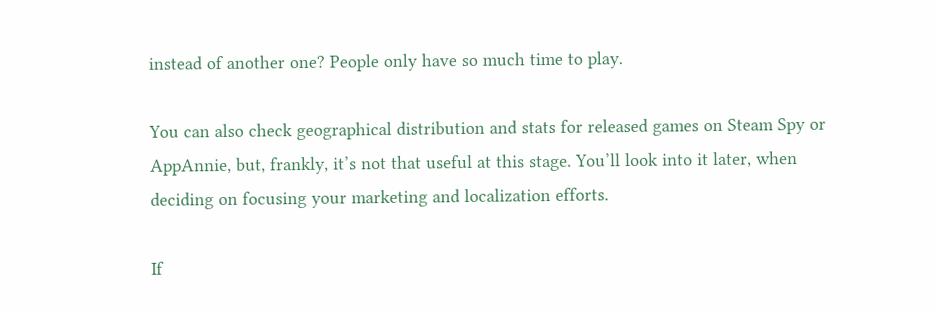instead of another one? People only have so much time to play.

You can also check geographical distribution and stats for released games on Steam Spy or AppAnnie, but, frankly, it’s not that useful at this stage. You’ll look into it later, when deciding on focusing your marketing and localization efforts.

If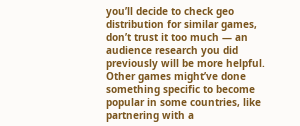you’ll decide to check geo distribution for similar games, don’t trust it too much — an audience research you did previously will be more helpful. Other games might’ve done something specific to become popular in some countries, like partnering with a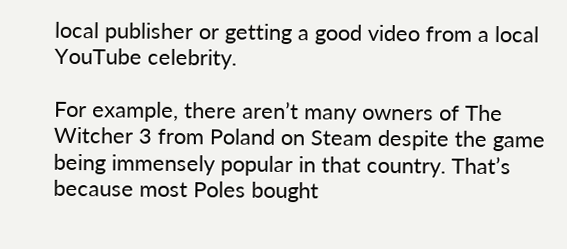local publisher or getting a good video from a local YouTube celebrity.

For example, there aren’t many owners of The Witcher 3 from Poland on Steam despite the game being immensely popular in that country. That’s because most Poles bought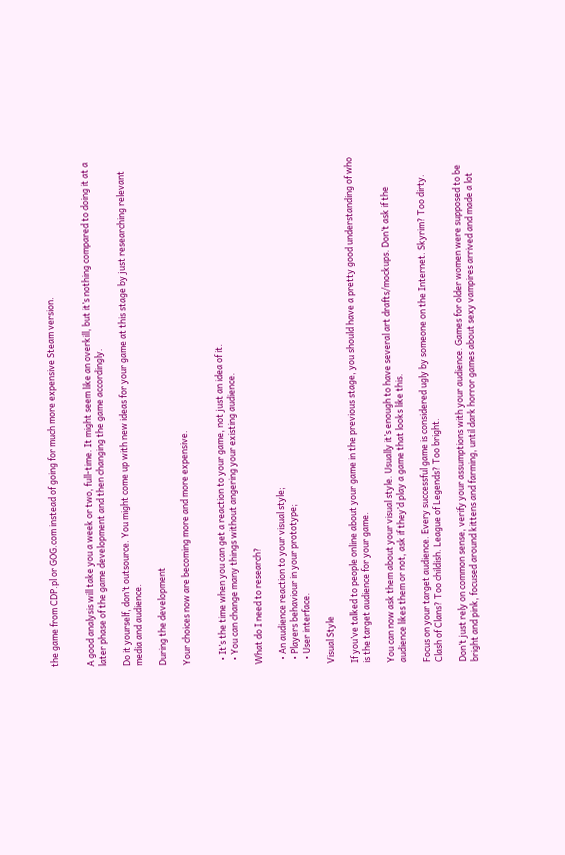the game from CDP.pl or GOG.com instead of going for much more expensive Steam version.


A good analysis will take you a week or two, full-time. It might seem like an overkill, but it’s nothing compared to doing it at a later phase of the game development and then changing the game accordingly.

Do it yourself, don’t outsource. You might come up with new ideas for your game at this stage by just researching relevant media and audience.

During the development

Your choices now are becoming more and more expensive.


  • It’s the time when you can get a reaction to your game, not just an idea of it.
  • You can change many things without angering your existing audience.

What do I need to research?

  • An audience reaction to your visual style;
  • Players behaviour in your prototype;
  • User interface.

Visual Style

If you’ve talked to people online about your game in the previous stage, you should have a pretty good understanding of who is the target audience for your game.

You can now ask them about your visual style. Usually it’s enough to have several art drafts/mockups. Don’t ask if the audience likes them or not, ask if they’d play a game that looks like this.

Focus on your target audience. Every successful game is considered ugly by someone on the Internet. Skyrim? Too dirty. Clash of Clans? Too childish. League of Legends? Too bright.

Don’t just rely on common sense, verify your assumptions with your audience. Games for older women were supposed to be bright and pink, focused around kittens and farming, until dark horror games about sexy vampires arrived and made a lot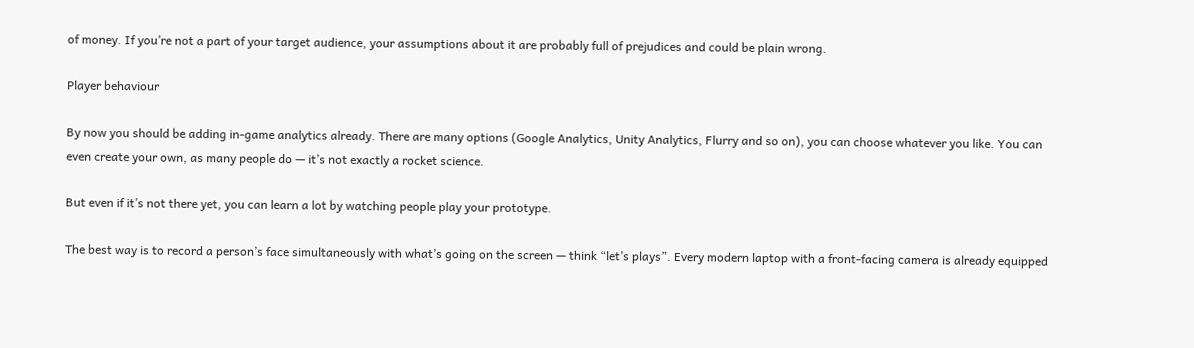of money. If you’re not a part of your target audience, your assumptions about it are probably full of prejudices and could be plain wrong.

Player behaviour

By now you should be adding in-game analytics already. There are many options (Google Analytics, Unity Analytics, Flurry and so on), you can choose whatever you like. You can even create your own, as many people do — it’s not exactly a rocket science.

But even if it’s not there yet, you can learn a lot by watching people play your prototype.

The best way is to record a person’s face simultaneously with what’s going on the screen — think “let’s plays”. Every modern laptop with a front-facing camera is already equipped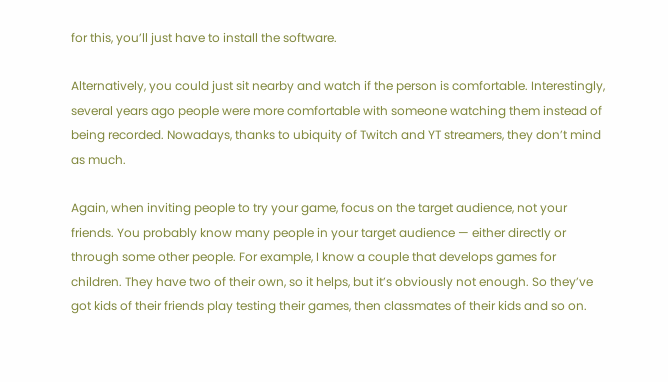for this, you’ll just have to install the software.

Alternatively, you could just sit nearby and watch if the person is comfortable. Interestingly, several years ago people were more comfortable with someone watching them instead of being recorded. Nowadays, thanks to ubiquity of Twitch and YT streamers, they don’t mind as much.

Again, when inviting people to try your game, focus on the target audience, not your friends. You probably know many people in your target audience — either directly or through some other people. For example, I know a couple that develops games for children. They have two of their own, so it helps, but it’s obviously not enough. So they’ve got kids of their friends play testing their games, then classmates of their kids and so on.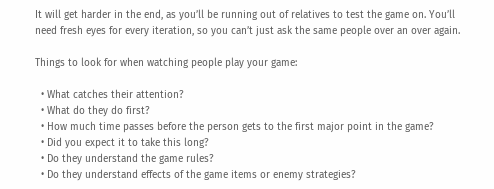It will get harder in the end, as you’ll be running out of relatives to test the game on. You’ll need fresh eyes for every iteration, so you can’t just ask the same people over an over again.

Things to look for when watching people play your game:

  • What catches their attention?
  • What do they do first?
  • How much time passes before the person gets to the first major point in the game?
  • Did you expect it to take this long?
  • Do they understand the game rules?
  • Do they understand effects of the game items or enemy strategies?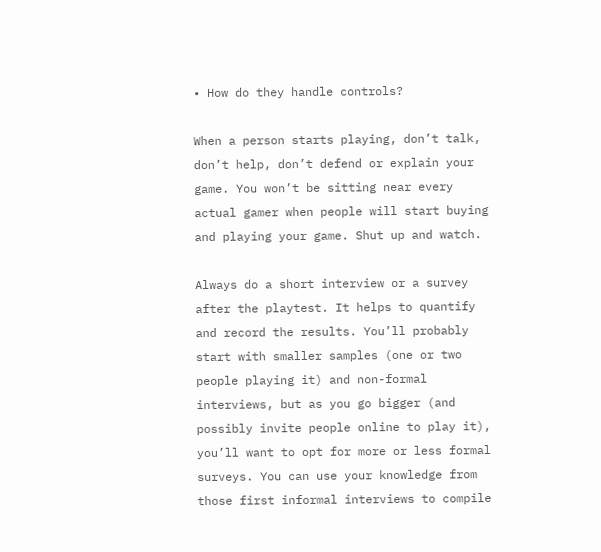• How do they handle controls?

When a person starts playing, don’t talk, don’t help, don’t defend or explain your game. You won’t be sitting near every actual gamer when people will start buying and playing your game. Shut up and watch.

Always do a short interview or a survey after the playtest. It helps to quantify and record the results. You’ll probably start with smaller samples (one or two people playing it) and non-formal interviews, but as you go bigger (and possibly invite people online to play it), you’ll want to opt for more or less formal surveys. You can use your knowledge from those first informal interviews to compile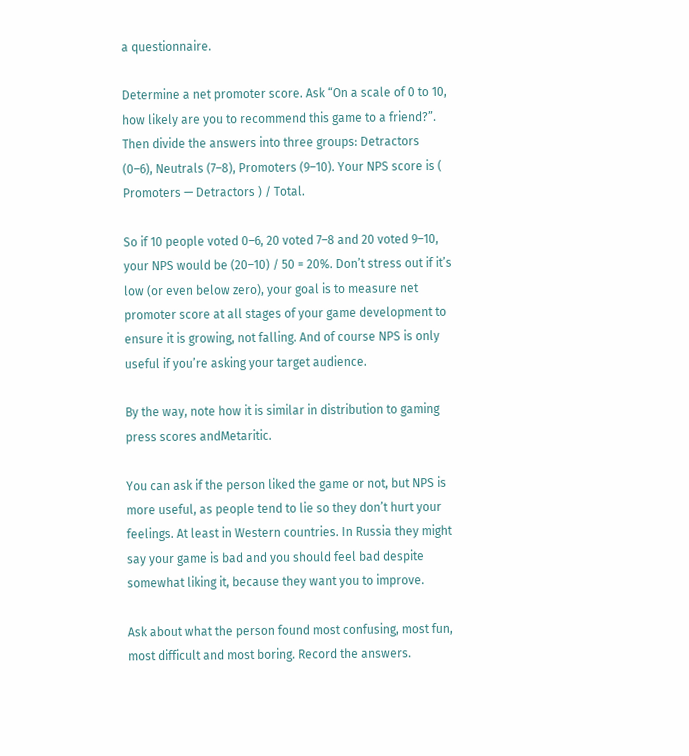a questionnaire.

Determine a net promoter score. Ask “On a scale of 0 to 10, how likely are you to recommend this game to a friend?”. Then divide the answers into three groups: Detractors (0–6), Neutrals (7–8), Promoters (9–10). Your NPS score is ( Promoters — Detractors ) / Total.

So if 10 people voted 0–6, 20 voted 7–8 and 20 voted 9–10, your NPS would be (20–10) / 50 = 20%. Don’t stress out if it’s low (or even below zero), your goal is to measure net promoter score at all stages of your game development to ensure it is growing, not falling. And of course NPS is only useful if you’re asking your target audience.

By the way, note how it is similar in distribution to gaming press scores andMetaritic.

You can ask if the person liked the game or not, but NPS is more useful, as people tend to lie so they don’t hurt your feelings. At least in Western countries. In Russia they might say your game is bad and you should feel bad despite somewhat liking it, because they want you to improve.

Ask about what the person found most confusing, most fun, most difficult and most boring. Record the answers.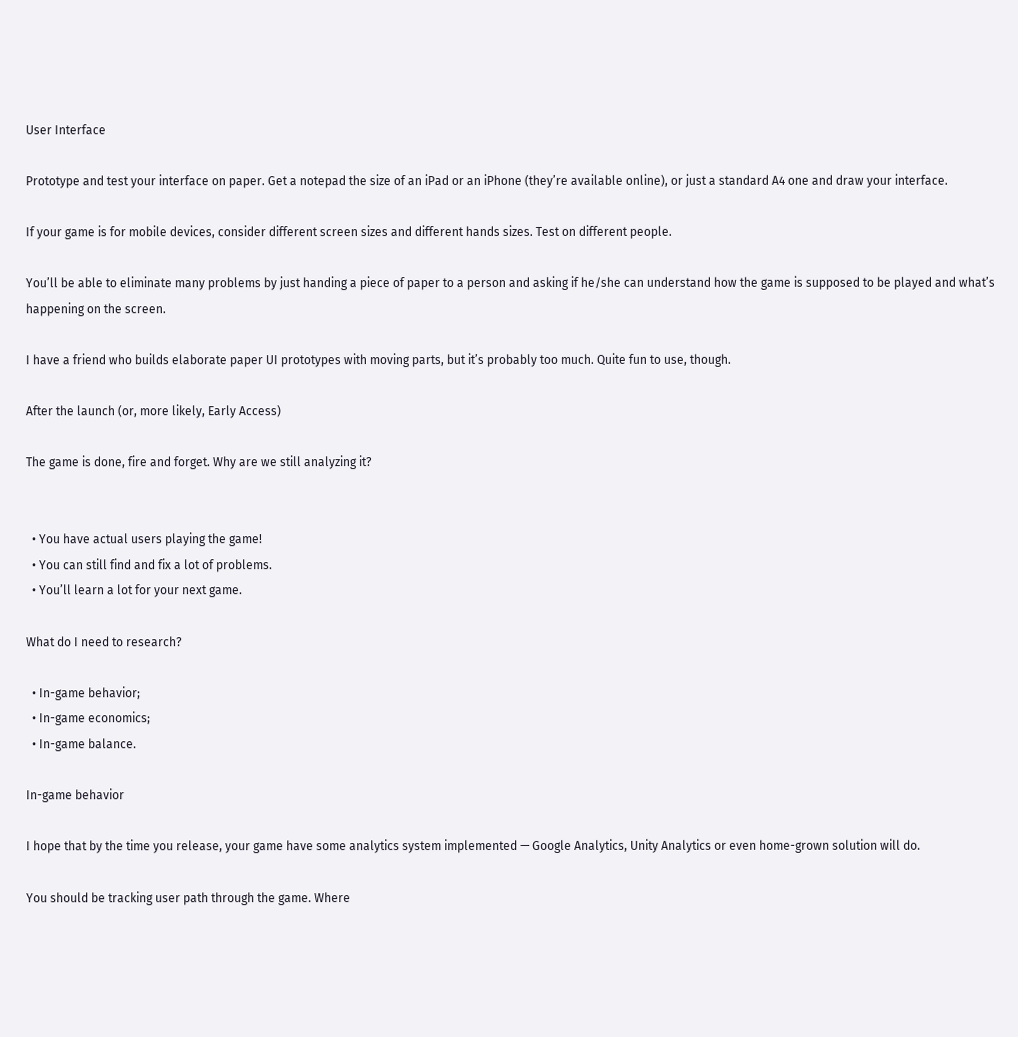User Interface

Prototype and test your interface on paper. Get a notepad the size of an iPad or an iPhone (they’re available online), or just a standard A4 one and draw your interface.

If your game is for mobile devices, consider different screen sizes and different hands sizes. Test on different people.

You’ll be able to eliminate many problems by just handing a piece of paper to a person and asking if he/she can understand how the game is supposed to be played and what’s happening on the screen.

I have a friend who builds elaborate paper UI prototypes with moving parts, but it’s probably too much. Quite fun to use, though.

After the launch (or, more likely, Early Access)

The game is done, fire and forget. Why are we still analyzing it?


  • You have actual users playing the game!
  • You can still find and fix a lot of problems.
  • You’ll learn a lot for your next game.

What do I need to research?

  • In-game behavior;
  • In-game economics;
  • In-game balance.

In-game behavior

I hope that by the time you release, your game have some analytics system implemented — Google Analytics, Unity Analytics or even home-grown solution will do.

You should be tracking user path through the game. Where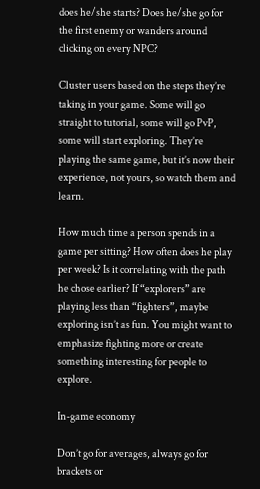does he/she starts? Does he/she go for the first enemy or wanders around clicking on every NPC?

Cluster users based on the steps they’re taking in your game. Some will go straight to tutorial, some will go PvP, some will start exploring. They’re playing the same game, but it’s now their experience, not yours, so watch them and learn.

How much time a person spends in a game per sitting? How often does he play per week? Is it correlating with the path he chose earlier? If “explorers” are playing less than “fighters”, maybe exploring isn’t as fun. You might want to emphasize fighting more or create something interesting for people to explore.

In-game economy

Don’t go for averages, always go for brackets or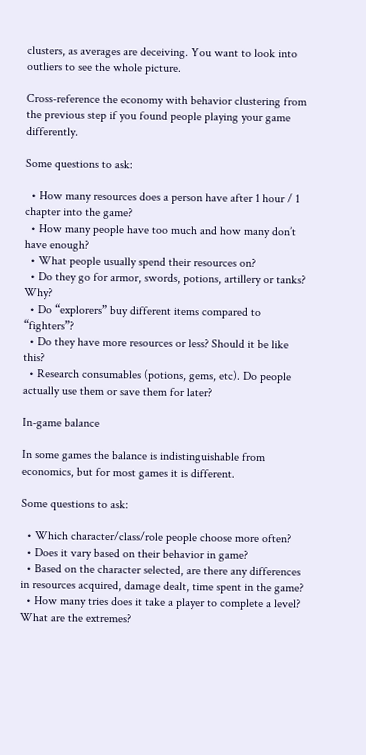clusters, as averages are deceiving. You want to look into outliers to see the whole picture.

Cross-reference the economy with behavior clustering from the previous step if you found people playing your game differently.

Some questions to ask:

  • How many resources does a person have after 1 hour / 1 chapter into the game?
  • How many people have too much and how many don’t have enough?
  • What people usually spend their resources on?
  • Do they go for armor, swords, potions, artillery or tanks? Why?
  • Do “explorers” buy different items compared to “fighters”?
  • Do they have more resources or less? Should it be like this?
  • Research consumables (potions, gems, etc). Do people actually use them or save them for later?

In-game balance

In some games the balance is indistinguishable from economics, but for most games it is different.

Some questions to ask:

  • Which character/class/role people choose more often?
  • Does it vary based on their behavior in game?
  • Based on the character selected, are there any differences in resources acquired, damage dealt, time spent in the game?
  • How many tries does it take a player to complete a level? What are the extremes?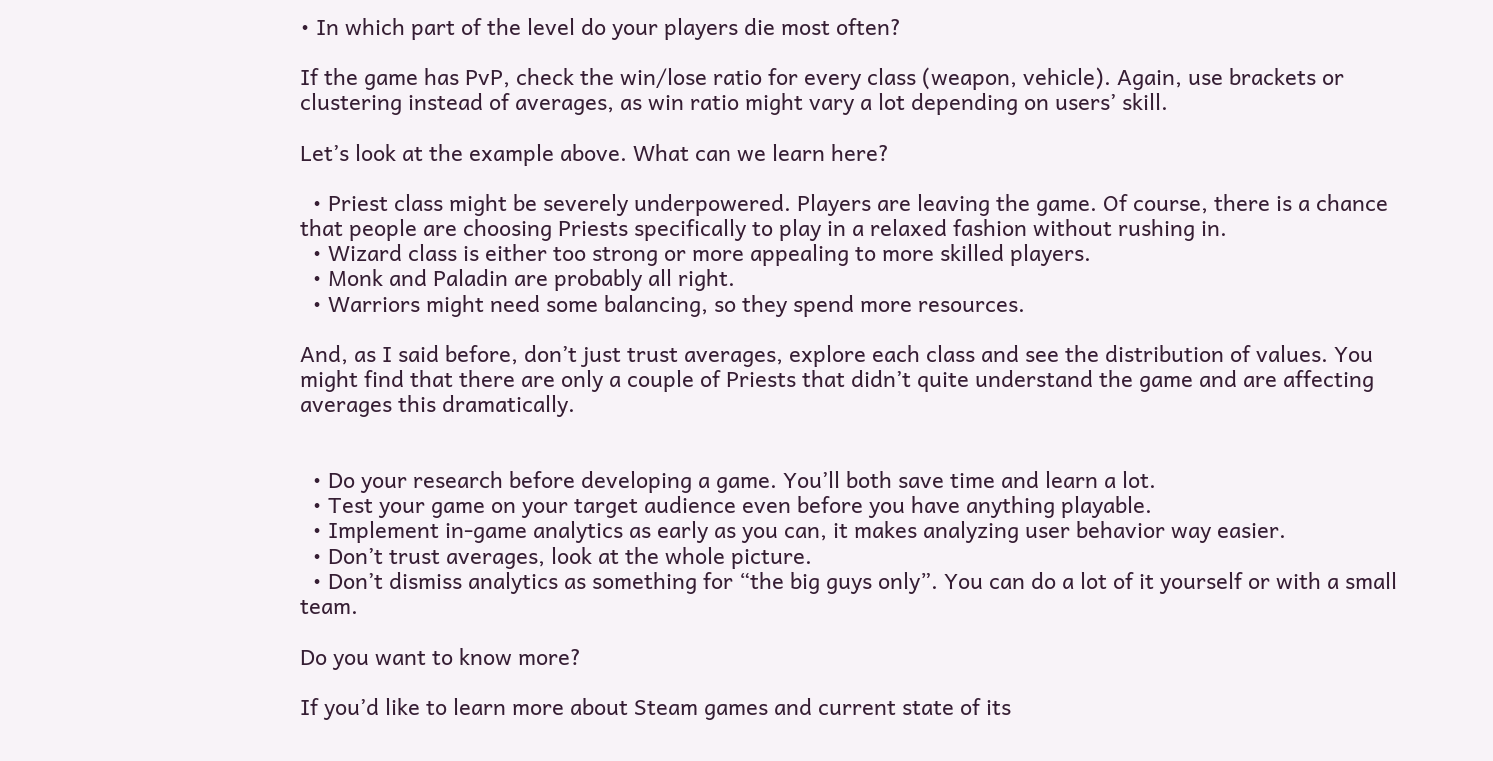• In which part of the level do your players die most often?

If the game has PvP, check the win/lose ratio for every class (weapon, vehicle). Again, use brackets or clustering instead of averages, as win ratio might vary a lot depending on users’ skill.

Let’s look at the example above. What can we learn here?

  • Priest class might be severely underpowered. Players are leaving the game. Of course, there is a chance that people are choosing Priests specifically to play in a relaxed fashion without rushing in.
  • Wizard class is either too strong or more appealing to more skilled players.
  • Monk and Paladin are probably all right.
  • Warriors might need some balancing, so they spend more resources.

And, as I said before, don’t just trust averages, explore each class and see the distribution of values. You might find that there are only a couple of Priests that didn’t quite understand the game and are affecting averages this dramatically.


  • Do your research before developing a game. You’ll both save time and learn a lot.
  • Test your game on your target audience even before you have anything playable.
  • Implement in-game analytics as early as you can, it makes analyzing user behavior way easier.
  • Don’t trust averages, look at the whole picture.
  • Don’t dismiss analytics as something for “the big guys only”. You can do a lot of it yourself or with a small team.

Do you want to know more?

If you’d like to learn more about Steam games and current state of its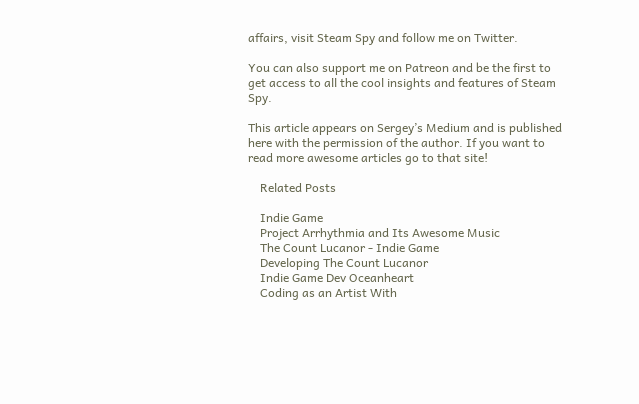affairs, visit Steam Spy and follow me on Twitter.

You can also support me on Patreon and be the first to get access to all the cool insights and features of Steam Spy.

This article appears on Sergey’s Medium and is published here with the permission of the author. If you want to read more awesome articles go to that site!

    Related Posts

    Indie Game
    Project Arrhythmia and Its Awesome Music
    The Count Lucanor - Indie Game
    Developing The Count Lucanor
    Indie Game Dev Oceanheart
    Coding as an Artist With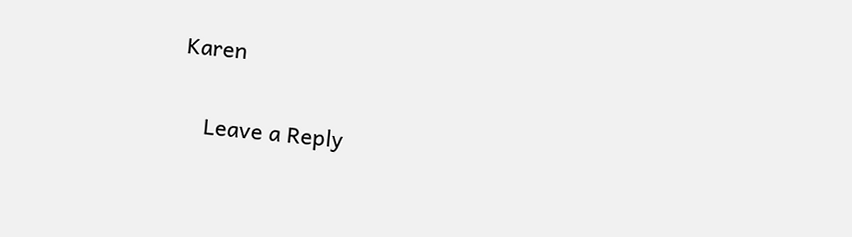Karen

    Leave a Reply